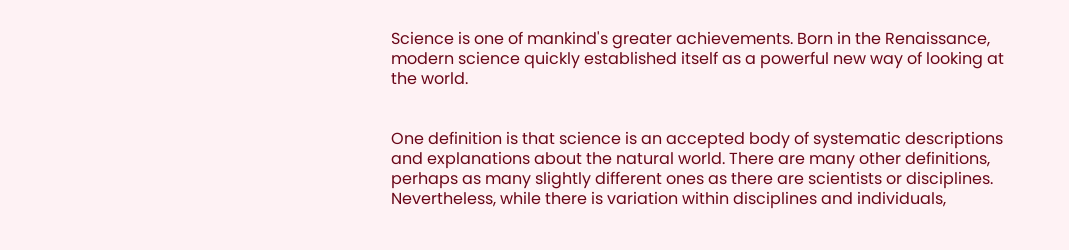Science is one of mankind's greater achievements. Born in the Renaissance, modern science quickly established itself as a powerful new way of looking at the world.


One definition is that science is an accepted body of systematic descriptions and explanations about the natural world. There are many other definitions, perhaps as many slightly different ones as there are scientists or disciplines. Nevertheless, while there is variation within disciplines and individuals,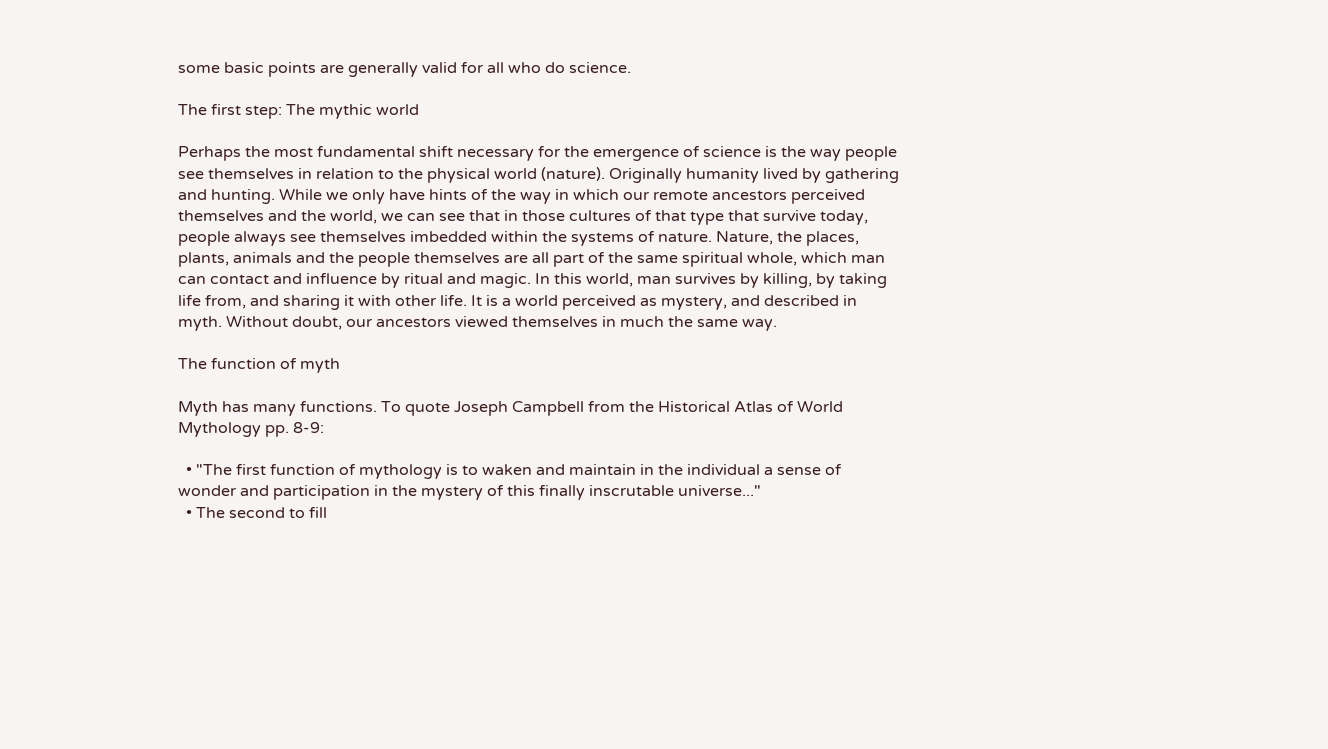some basic points are generally valid for all who do science.

The first step: The mythic world

Perhaps the most fundamental shift necessary for the emergence of science is the way people see themselves in relation to the physical world (nature). Originally humanity lived by gathering and hunting. While we only have hints of the way in which our remote ancestors perceived themselves and the world, we can see that in those cultures of that type that survive today, people always see themselves imbedded within the systems of nature. Nature, the places, plants, animals and the people themselves are all part of the same spiritual whole, which man can contact and influence by ritual and magic. In this world, man survives by killing, by taking life from, and sharing it with other life. It is a world perceived as mystery, and described in myth. Without doubt, our ancestors viewed themselves in much the same way.

The function of myth

Myth has many functions. To quote Joseph Campbell from the Historical Atlas of World Mythology pp. 8-9:

  • "The first function of mythology is to waken and maintain in the individual a sense of wonder and participation in the mystery of this finally inscrutable universe..."
  • The second to fill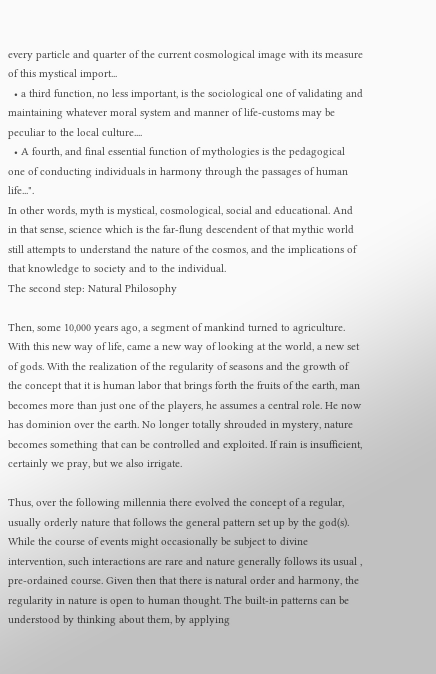every particle and quarter of the current cosmological image with its measure of this mystical import...
  • a third function, no less important, is the sociological one of validating and maintaining whatever moral system and manner of life-customs may be peculiar to the local culture....
  • A fourth, and final essential function of mythologies is the pedagogical one of conducting individuals in harmony through the passages of human life...".
In other words, myth is mystical, cosmological, social and educational. And in that sense, science which is the far-flung descendent of that mythic world still attempts to understand the nature of the cosmos, and the implications of that knowledge to society and to the individual.
The second step: Natural Philosophy

Then, some 10,000 years ago, a segment of mankind turned to agriculture. With this new way of life, came a new way of looking at the world, a new set of gods. With the realization of the regularity of seasons and the growth of the concept that it is human labor that brings forth the fruits of the earth, man becomes more than just one of the players, he assumes a central role. He now has dominion over the earth. No longer totally shrouded in mystery, nature becomes something that can be controlled and exploited. If rain is insufficient, certainly we pray, but we also irrigate.

Thus, over the following millennia there evolved the concept of a regular, usually orderly nature that follows the general pattern set up by the god(s). While the course of events might occasionally be subject to divine intervention, such interactions are rare and nature generally follows its usual , pre-ordained course. Given then that there is natural order and harmony, the regularity in nature is open to human thought. The built-in patterns can be understood by thinking about them, by applying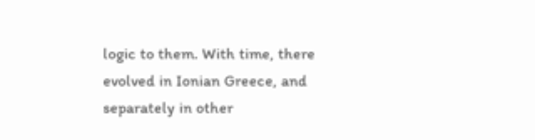logic to them. With time, there evolved in Ionian Greece, and separately in other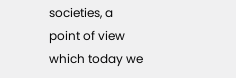societies, a point of view which today we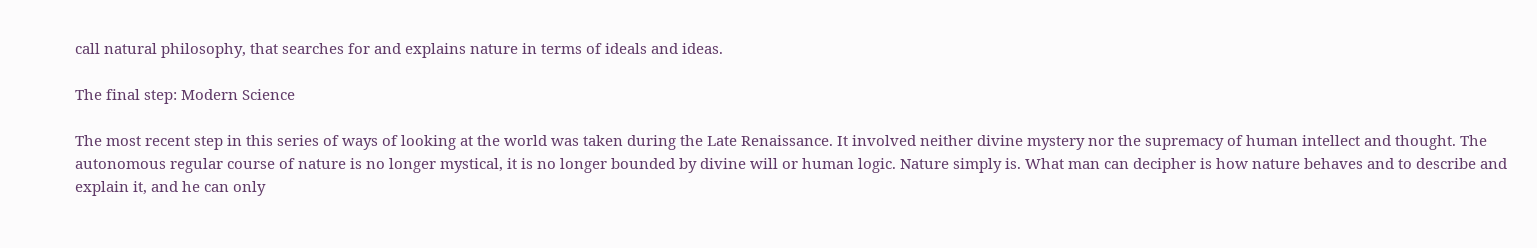call natural philosophy, that searches for and explains nature in terms of ideals and ideas.

The final step: Modern Science

The most recent step in this series of ways of looking at the world was taken during the Late Renaissance. It involved neither divine mystery nor the supremacy of human intellect and thought. The autonomous regular course of nature is no longer mystical, it is no longer bounded by divine will or human logic. Nature simply is. What man can decipher is how nature behaves and to describe and explain it, and he can only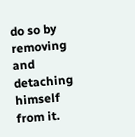do so by removing and detaching himself from it.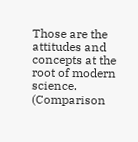Those are the attitudes and concepts at the root of modern science. (Comparison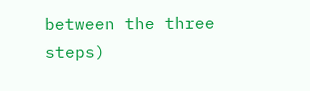between the three steps)